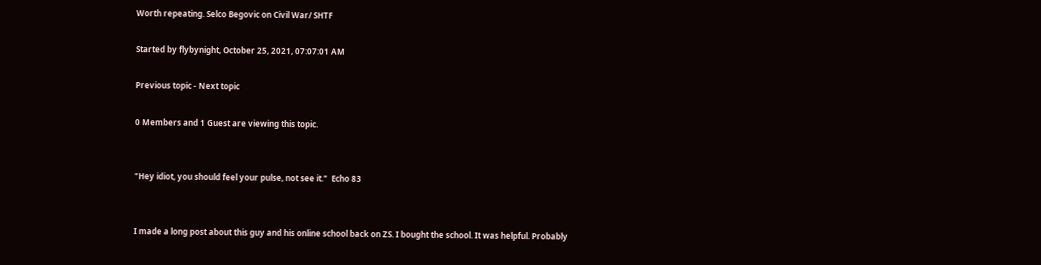Worth repeating. Selco Begovic on Civil War/ SHTF

Started by flybynight, October 25, 2021, 07:07:01 AM

Previous topic - Next topic

0 Members and 1 Guest are viewing this topic.


"Hey idiot, you should feel your pulse, not see it."  Echo 83


I made a long post about this guy and his online school back on ZS. I bought the school. It was helpful. Probably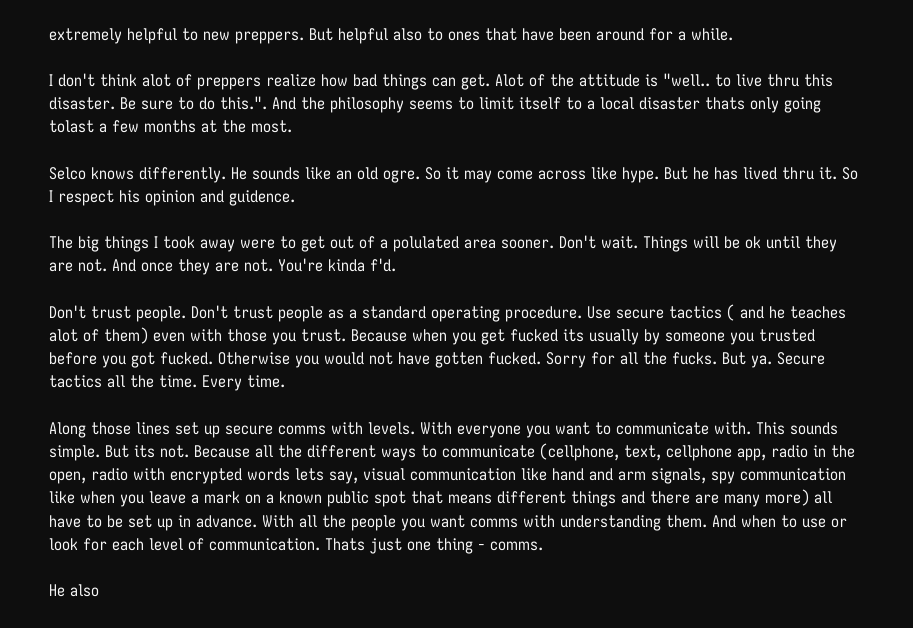extremely helpful to new preppers. But helpful also to ones that have been around for a while.

I don't think alot of preppers realize how bad things can get. Alot of the attitude is "well.. to live thru this disaster. Be sure to do this.". And the philosophy seems to limit itself to a local disaster thats only going tolast a few months at the most.

Selco knows differently. He sounds like an old ogre. So it may come across like hype. But he has lived thru it. So I respect his opinion and guidence.

The big things I took away were to get out of a polulated area sooner. Don't wait. Things will be ok until they are not. And once they are not. You're kinda f'd.

Don't trust people. Don't trust people as a standard operating procedure. Use secure tactics ( and he teaches alot of them) even with those you trust. Because when you get fucked its usually by someone you trusted before you got fucked. Otherwise you would not have gotten fucked. Sorry for all the fucks. But ya. Secure tactics all the time. Every time.

Along those lines set up secure comms with levels. With everyone you want to communicate with. This sounds simple. But its not. Because all the different ways to communicate (cellphone, text, cellphone app, radio in the open, radio with encrypted words lets say, visual communication like hand and arm signals, spy communication like when you leave a mark on a known public spot that means different things and there are many more) all have to be set up in advance. With all the people you want comms with understanding them. And when to use or look for each level of communication. Thats just one thing - comms.

He also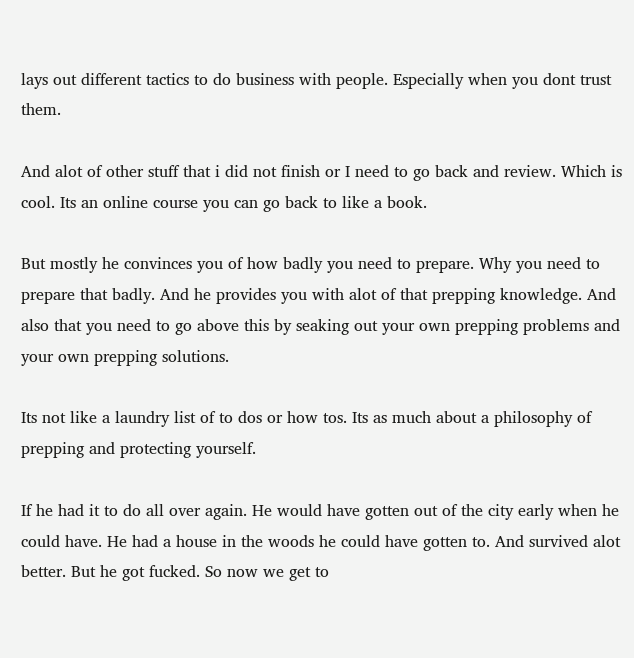lays out different tactics to do business with people. Especially when you dont trust them.

And alot of other stuff that i did not finish or I need to go back and review. Which is cool. Its an online course you can go back to like a book.

But mostly he convinces you of how badly you need to prepare. Why you need to prepare that badly. And he provides you with alot of that prepping knowledge. And also that you need to go above this by seaking out your own prepping problems and your own prepping solutions.

Its not like a laundry list of to dos or how tos. Its as much about a philosophy of prepping and protecting yourself.

If he had it to do all over again. He would have gotten out of the city early when he could have. He had a house in the woods he could have gotten to. And survived alot better. But he got fucked. So now we get to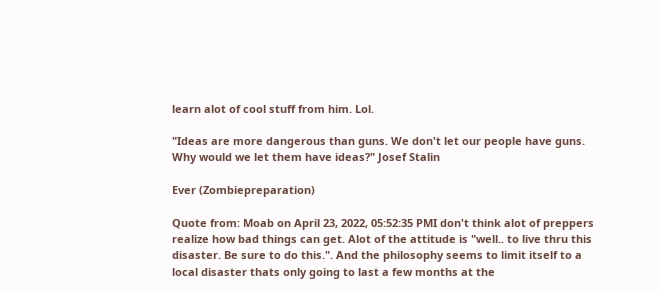learn alot of cool stuff from him. Lol.

"Ideas are more dangerous than guns. We don't let our people have guns. Why would we let them have ideas?" Josef Stalin

Ever (Zombiepreparation)

Quote from: Moab on April 23, 2022, 05:52:35 PMI don't think alot of preppers realize how bad things can get. Alot of the attitude is "well.. to live thru this disaster. Be sure to do this.". And the philosophy seems to limit itself to a local disaster thats only going to last a few months at the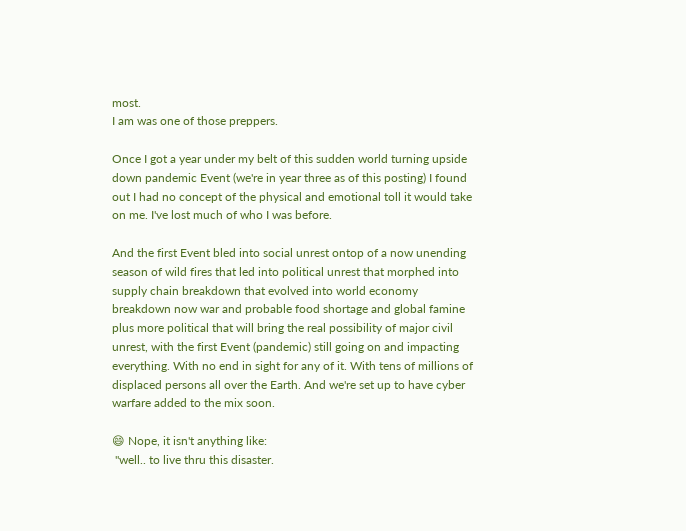most.
I am was one of those preppers.

Once I got a year under my belt of this sudden world turning upside down pandemic Event (we're in year three as of this posting) I found out I had no concept of the physical and emotional toll it would take on me. I've lost much of who I was before.

And the first Event bled into social unrest ontop of a now unending season of wild fires that led into political unrest that morphed into supply chain breakdown that evolved into world economy breakdown now war and probable food shortage and global famine plus more political that will bring the real possibility of major civil unrest, with the first Event (pandemic) still going on and impacting everything. With no end in sight for any of it. With tens of millions of displaced persons all over the Earth. And we're set up to have cyber warfare added to the mix soon.

😄 Nope, it isn't anything like:
 "well.. to live thru this disaster.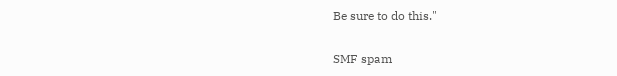Be sure to do this."

SMF spam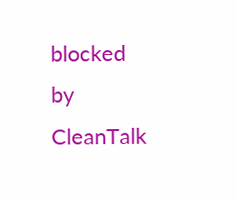blocked by CleanTalk